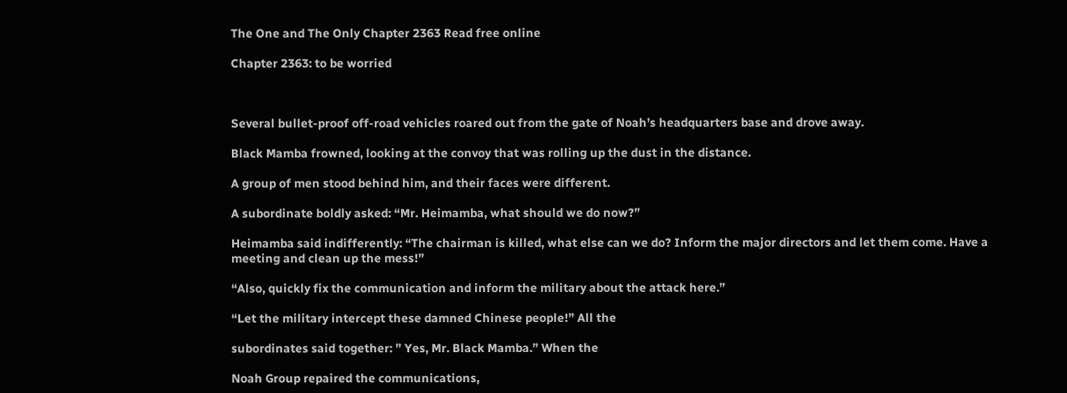The One and The Only Chapter 2363 Read free online

Chapter 2363: to be worried



Several bullet-proof off-road vehicles roared out from the gate of Noah’s headquarters base and drove away.

Black Mamba frowned, looking at the convoy that was rolling up the dust in the distance.

A group of men stood behind him, and their faces were different.

A subordinate boldly asked: “Mr. Heimamba, what should we do now?”

Heimamba said indifferently: “The chairman is killed, what else can we do? Inform the major directors and let them come. Have a meeting and clean up the mess!”

“Also, quickly fix the communication and inform the military about the attack here.”

“Let the military intercept these damned Chinese people!” All the

subordinates said together: ” Yes, Mr. Black Mamba.” When the

Noah Group repaired the communications,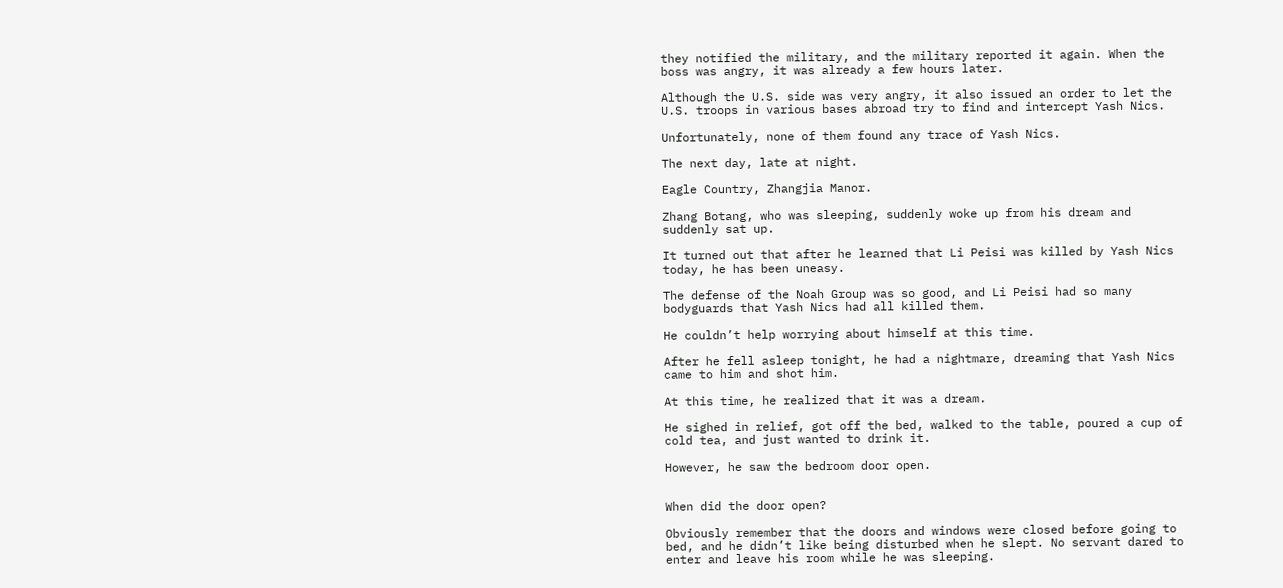they notified the military, and the military reported it again. When the boss was angry, it was already a few hours later.

Although the U.S. side was very angry, it also issued an order to let the U.S. troops in various bases abroad try to find and intercept Yash Nics.

Unfortunately, none of them found any trace of Yash Nics.

The next day, late at night.

Eagle Country, Zhangjia Manor.

Zhang Botang, who was sleeping, suddenly woke up from his dream and suddenly sat up.

It turned out that after he learned that Li Peisi was killed by Yash Nics today, he has been uneasy.

The defense of the Noah Group was so good, and Li Peisi had so many bodyguards that Yash Nics had all killed them.

He couldn’t help worrying about himself at this time.

After he fell asleep tonight, he had a nightmare, dreaming that Yash Nics came to him and shot him.

At this time, he realized that it was a dream.

He sighed in relief, got off the bed, walked to the table, poured a cup of cold tea, and just wanted to drink it.

However, he saw the bedroom door open.


When did the door open?

Obviously remember that the doors and windows were closed before going to bed, and he didn’t like being disturbed when he slept. No servant dared to enter and leave his room while he was sleeping.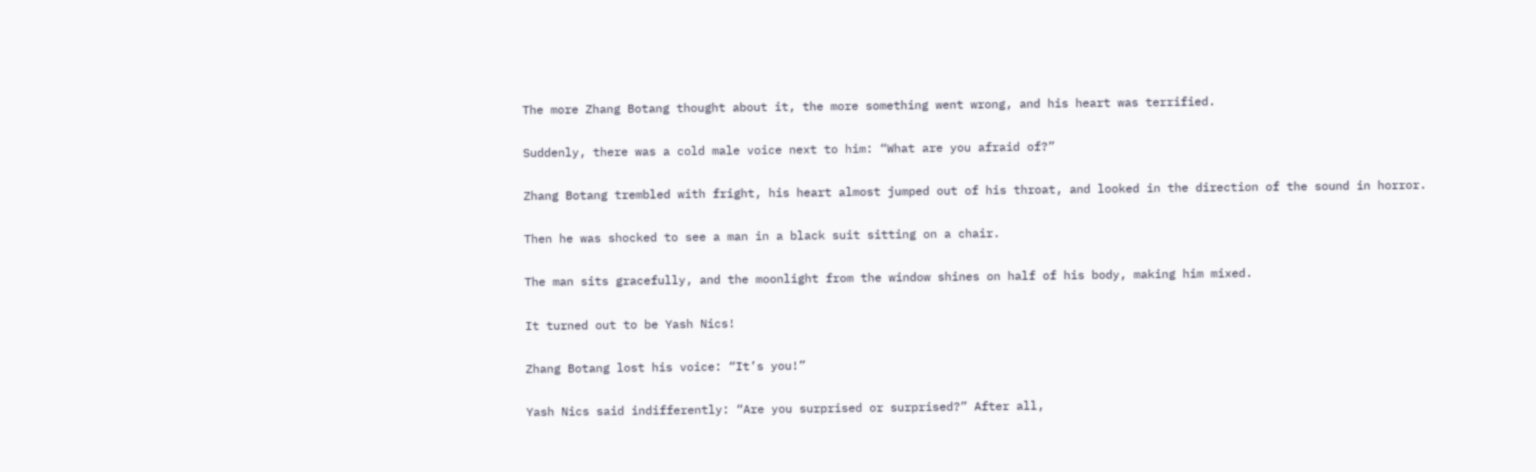The more Zhang Botang thought about it, the more something went wrong, and his heart was terrified.

Suddenly, there was a cold male voice next to him: “What are you afraid of?”

Zhang Botang trembled with fright, his heart almost jumped out of his throat, and looked in the direction of the sound in horror.

Then he was shocked to see a man in a black suit sitting on a chair.

The man sits gracefully, and the moonlight from the window shines on half of his body, making him mixed.

It turned out to be Yash Nics!

Zhang Botang lost his voice: “It’s you!”

Yash Nics said indifferently: “Are you surprised or surprised?” After all,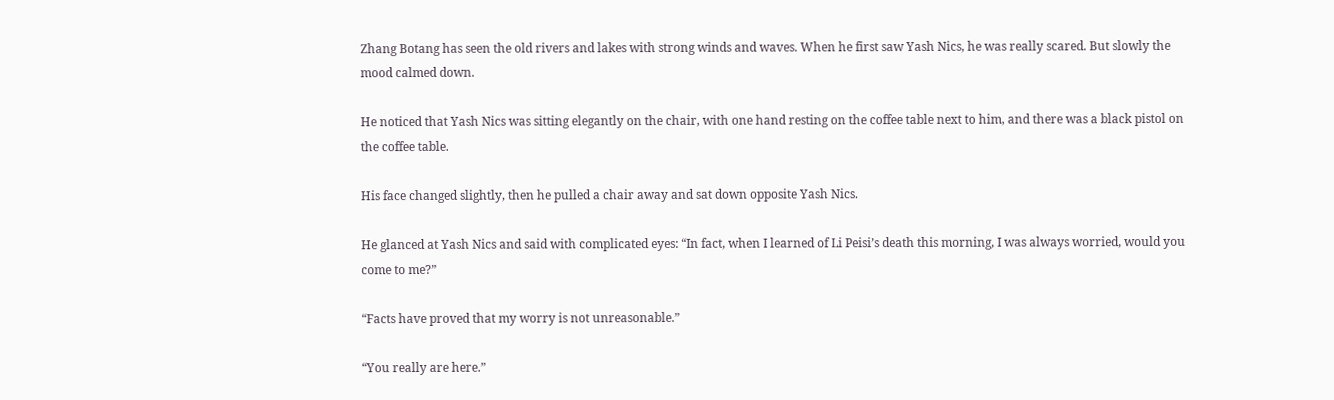Zhang Botang has seen the old rivers and lakes with strong winds and waves. When he first saw Yash Nics, he was really scared. But slowly the mood calmed down.

He noticed that Yash Nics was sitting elegantly on the chair, with one hand resting on the coffee table next to him, and there was a black pistol on the coffee table.

His face changed slightly, then he pulled a chair away and sat down opposite Yash Nics.

He glanced at Yash Nics and said with complicated eyes: “In fact, when I learned of Li Peisi’s death this morning, I was always worried, would you come to me?”

“Facts have proved that my worry is not unreasonable.”

“You really are here.”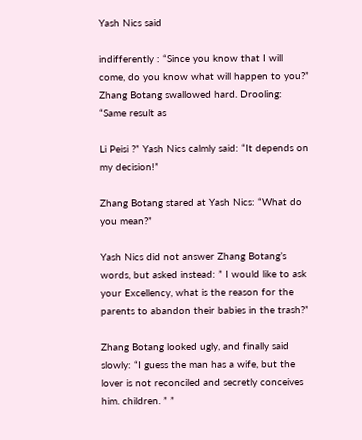Yash Nics said

indifferently : “Since you know that I will come, do you know what will happen to you?” Zhang Botang swallowed hard. Drooling: “Same result as

Li Peisi ?” Yash Nics calmly said: “It depends on my decision!”

Zhang Botang stared at Yash Nics: “What do you mean?”

Yash Nics did not answer Zhang Botang’s words, but asked instead: ” I would like to ask your Excellency, what is the reason for the parents to abandon their babies in the trash?”

Zhang Botang looked ugly, and finally said slowly: “I guess the man has a wife, but the lover is not reconciled and secretly conceives him. children. ” ”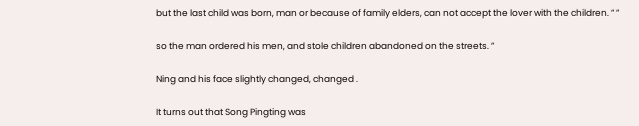but the last child was born, man or because of family elders, can not accept the lover with the children. ” ”

so the man ordered his men, and stole children abandoned on the streets. ”

Ning and his face slightly changed, changed .

It turns out that Song Pingting was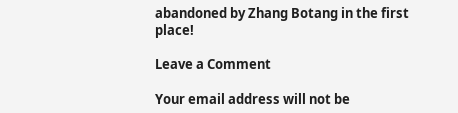abandoned by Zhang Botang in the first place!

Leave a Comment

Your email address will not be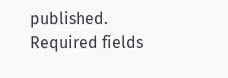published. Required fields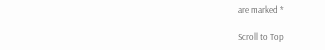are marked *

Scroll to Top